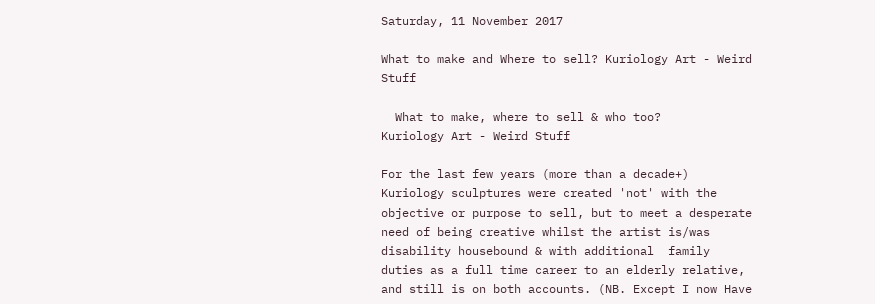Saturday, 11 November 2017

What to make and Where to sell? Kuriology Art - Weird Stuff

  What to make, where to sell & who too?
Kuriology Art - Weird Stuff

For the last few years (more than a decade+) Kuriology sculptures were created 'not' with the objective or purpose to sell, but to meet a desperate need of being creative whilst the artist is/was disability housebound & with additional  family duties as a full time career to an elderly relative, and still is on both accounts. (NB. Except I now Have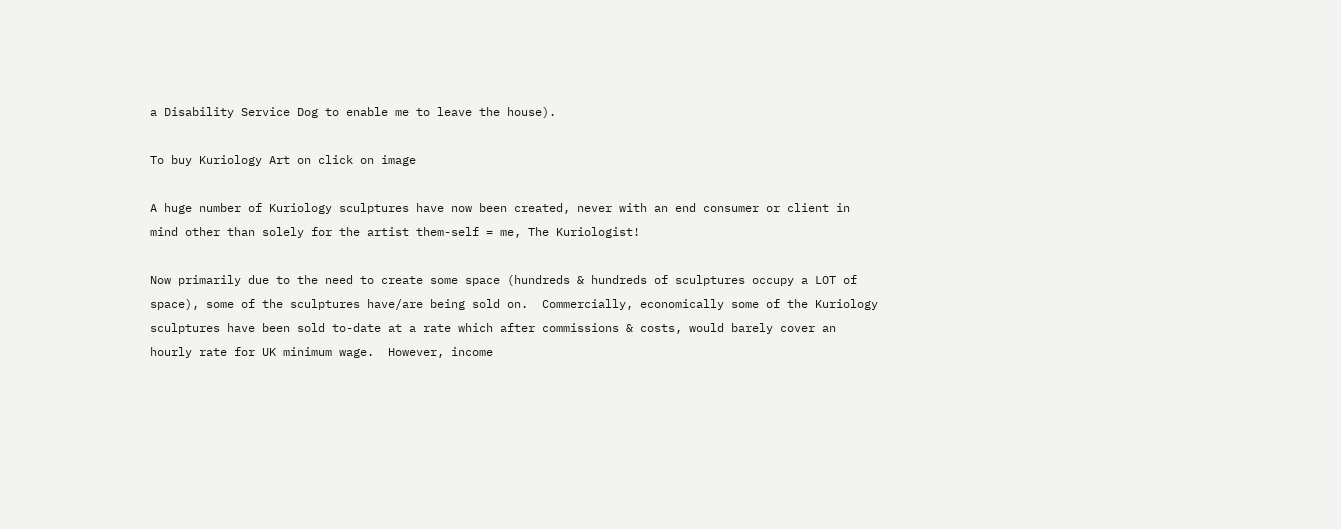a Disability Service Dog to enable me to leave the house).

To buy Kuriology Art on click on image

A huge number of Kuriology sculptures have now been created, never with an end consumer or client in mind other than solely for the artist them-self = me, The Kuriologist!

Now primarily due to the need to create some space (hundreds & hundreds of sculptures occupy a LOT of space), some of the sculptures have/are being sold on.  Commercially, economically some of the Kuriology sculptures have been sold to-date at a rate which after commissions & costs, would barely cover an hourly rate for UK minimum wage.  However, income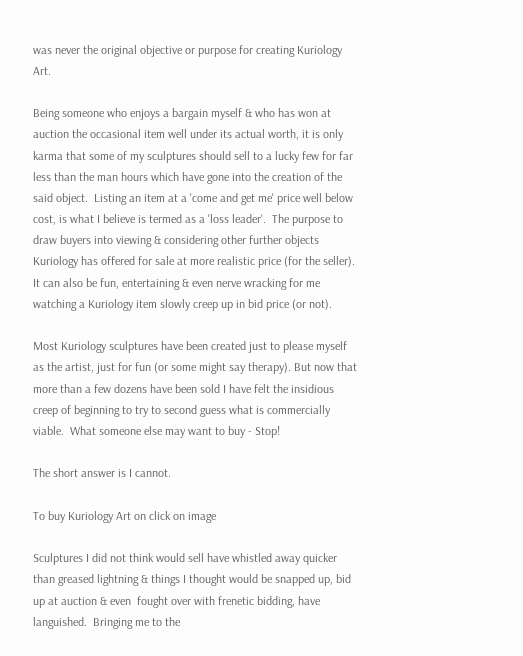was never the original objective or purpose for creating Kuriology Art.

Being someone who enjoys a bargain myself & who has won at auction the occasional item well under its actual worth, it is only karma that some of my sculptures should sell to a lucky few for far less than the man hours which have gone into the creation of the said object.  Listing an item at a 'come and get me' price well below cost, is what I believe is termed as a 'loss leader'.  The purpose to draw buyers into viewing & considering other further objects Kuriology has offered for sale at more realistic price (for the seller).  It can also be fun, entertaining & even nerve wracking for me watching a Kuriology item slowly creep up in bid price (or not).

Most Kuriology sculptures have been created just to please myself as the artist, just for fun (or some might say therapy). But now that more than a few dozens have been sold I have felt the insidious creep of beginning to try to second guess what is commercially viable.  What someone else may want to buy - Stop!

The short answer is I cannot.

To buy Kuriology Art on click on image

Sculptures I did not think would sell have whistled away quicker than greased lightning & things I thought would be snapped up, bid up at auction & even  fought over with frenetic bidding, have languished.  Bringing me to the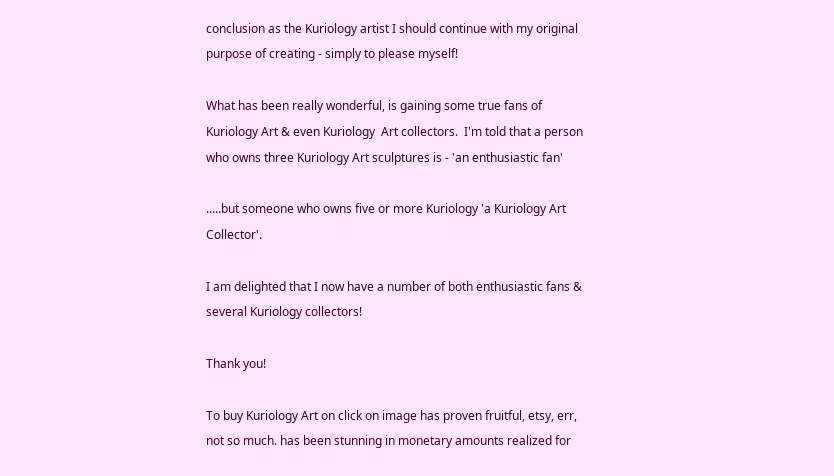conclusion as the Kuriology artist I should continue with my original purpose of creating - simply to please myself!

What has been really wonderful, is gaining some true fans of Kuriology Art & even Kuriology  Art collectors.  I'm told that a person who owns three Kuriology Art sculptures is - 'an enthusiastic fan'

.....but someone who owns five or more Kuriology 'a Kuriology Art Collector'.

I am delighted that I now have a number of both enthusiastic fans & several Kuriology collectors!

Thank you!

To buy Kuriology Art on click on image has proven fruitful, etsy, err, not so much. has been stunning in monetary amounts realized for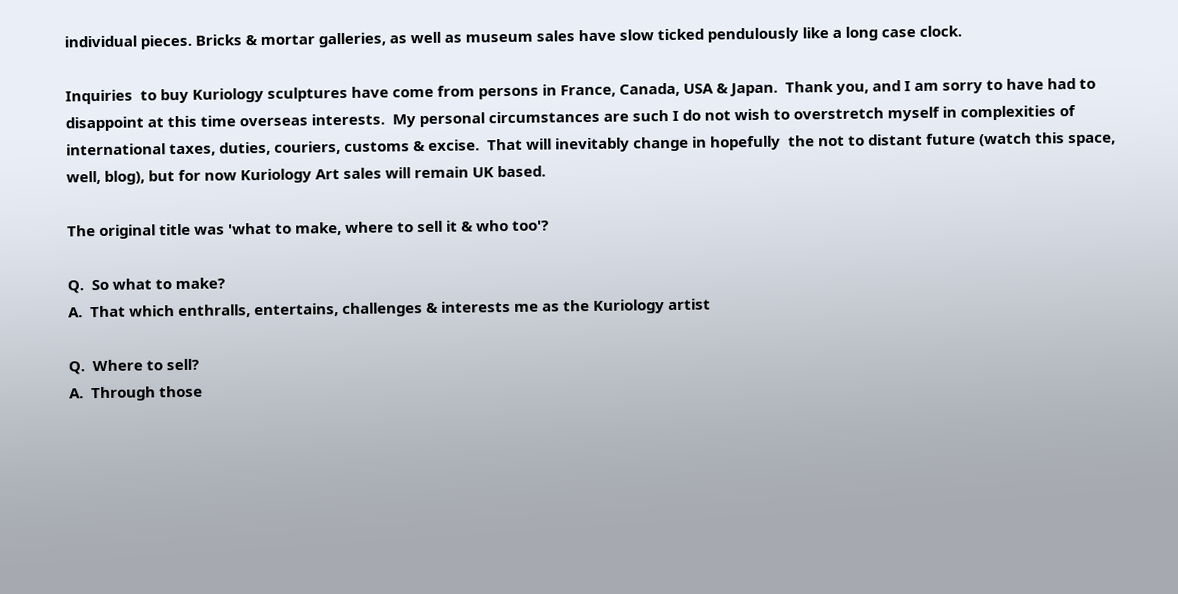individual pieces. Bricks & mortar galleries, as well as museum sales have slow ticked pendulously like a long case clock.

Inquiries  to buy Kuriology sculptures have come from persons in France, Canada, USA & Japan.  Thank you, and I am sorry to have had to disappoint at this time overseas interests.  My personal circumstances are such I do not wish to overstretch myself in complexities of international taxes, duties, couriers, customs & excise.  That will inevitably change in hopefully  the not to distant future (watch this space, well, blog), but for now Kuriology Art sales will remain UK based.

The original title was 'what to make, where to sell it & who too'?

Q.  So what to make?
A.  That which enthralls, entertains, challenges & interests me as the Kuriology artist

Q.  Where to sell?
A.  Through those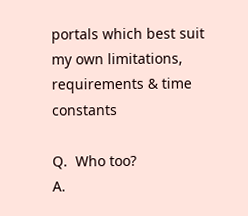portals which best suit my own limitations, requirements & time constants

Q.  Who too?
A.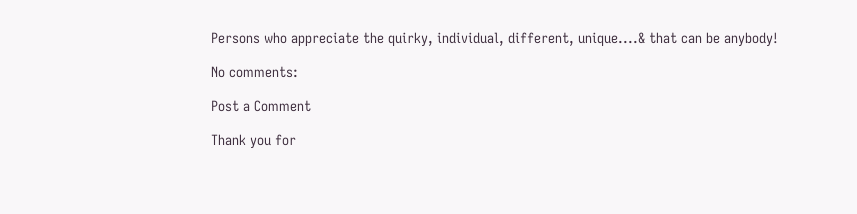Persons who appreciate the quirky, individual, different, unique....& that can be anybody!

No comments:

Post a Comment

Thank you for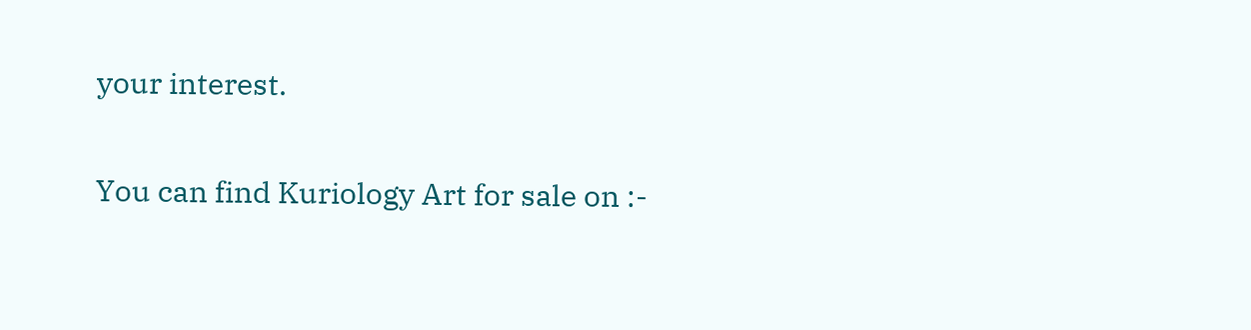your interest.

You can find Kuriology Art for sale on :-